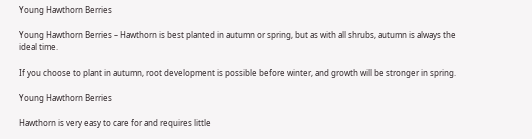Young Hawthorn Berries

Young Hawthorn Berries – Hawthorn is best planted in autumn or spring, but as with all shrubs, autumn is always the ideal time.

If you choose to plant in autumn, root development is possible before winter, and growth will be stronger in spring.

Young Hawthorn Berries

Hawthorn is very easy to care for and requires little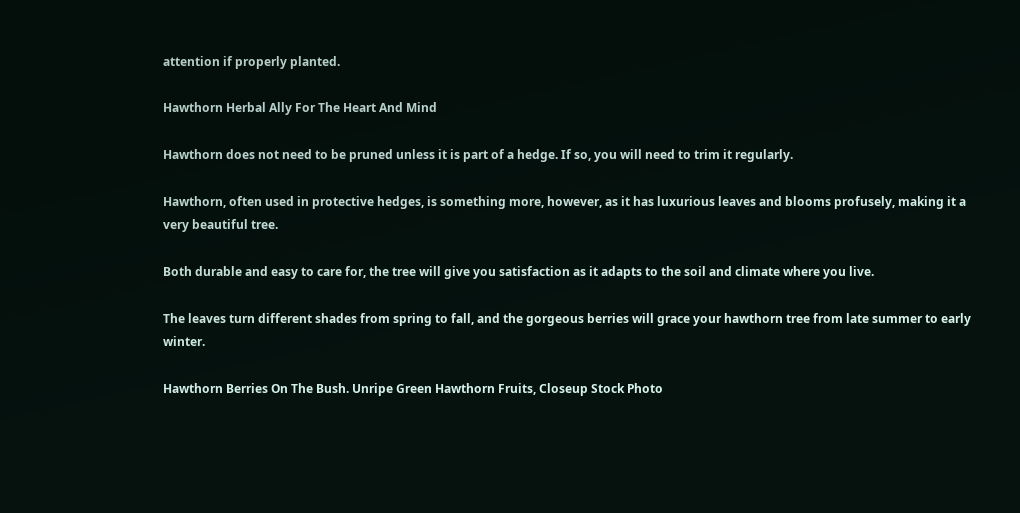attention if properly planted.

Hawthorn Herbal Ally For The Heart And Mind

Hawthorn does not need to be pruned unless it is part of a hedge. If so, you will need to trim it regularly.

Hawthorn, often used in protective hedges, is something more, however, as it has luxurious leaves and blooms profusely, making it a very beautiful tree.

Both durable and easy to care for, the tree will give you satisfaction as it adapts to the soil and climate where you live.

The leaves turn different shades from spring to fall, and the gorgeous berries will grace your hawthorn tree from late summer to early winter.

Hawthorn Berries On The Bush. Unripe Green Hawthorn Fruits, Closeup Stock Photo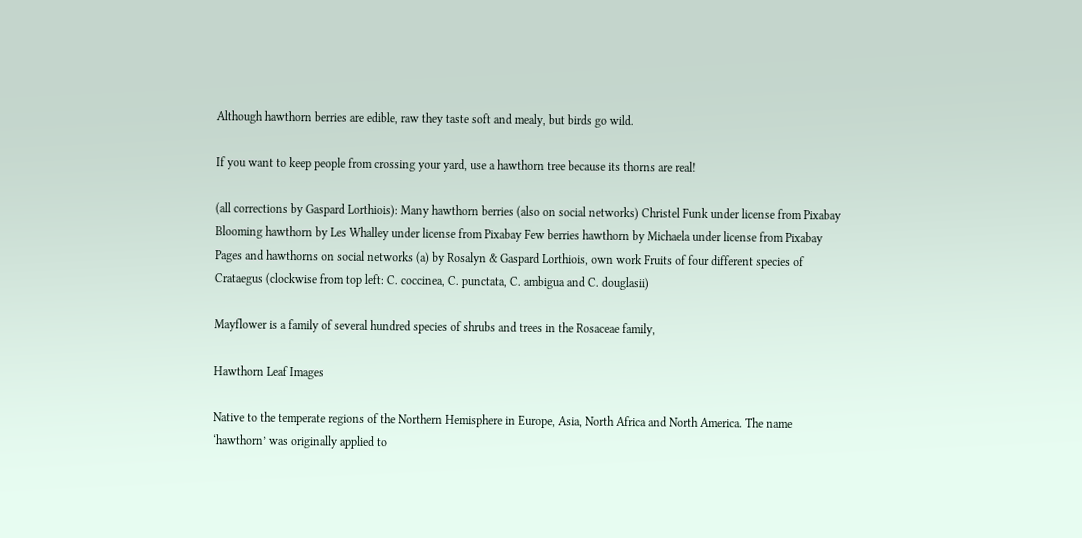Although hawthorn berries are edible, raw they taste soft and mealy, but birds go wild.

If you want to keep people from crossing your yard, use a hawthorn tree because its thorns are real!

(all corrections by Gaspard Lorthiois): Many hawthorn berries (also on social networks) Christel Funk under license from Pixabay Blooming hawthorn by Les Whalley under license from Pixabay Few berries hawthorn by Michaela under license from Pixabay Pages and hawthorns on social networks (a) by Rosalyn & Gaspard Lorthiois, own work Fruits of four different species of Crataegus (clockwise from top left: C. coccinea, C. punctata, C. ambigua and C. douglasii)

Mayflower is a family of several hundred species of shrubs and trees in the Rosaceae family,

Hawthorn Leaf Images

Native to the temperate regions of the Northern Hemisphere in Europe, Asia, North Africa and North America. The name ‘hawthorn’ was originally applied to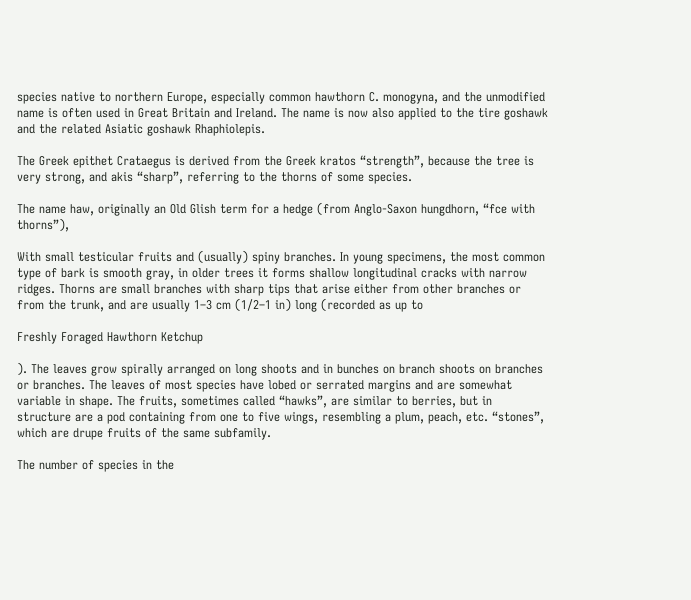species native to northern Europe, especially common hawthorn C. monogyna, and the unmodified name is often used in Great Britain and Ireland. The name is now also applied to the tire goshawk and the related Asiatic goshawk Rhaphiolepis.

The Greek epithet Crataegus is derived from the Greek kratos “strength”, because the tree is very strong, and akis “sharp”, referring to the thorns of some species.

The name haw, originally an Old Glish term for a hedge (from Anglo-Saxon hungdhorn, “fce with thorns”),

With small testicular fruits and (usually) spiny branches. In young specimens, the most common type of bark is smooth gray, in older trees it forms shallow longitudinal cracks with narrow ridges. Thorns are small branches with sharp tips that arise either from other branches or from the trunk, and are usually 1–3 cm (1⁄2–1 in) long (recorded as up to

Freshly Foraged Hawthorn Ketchup

). The leaves grow spirally arranged on long shoots and in bunches on branch shoots on branches or branches. The leaves of most species have lobed or serrated margins and are somewhat variable in shape. The fruits, sometimes called “hawks”, are similar to berries, but in structure are a pod containing from one to five wings, resembling a plum, peach, etc. “stones”, which are drupe fruits of the same subfamily.

The number of species in the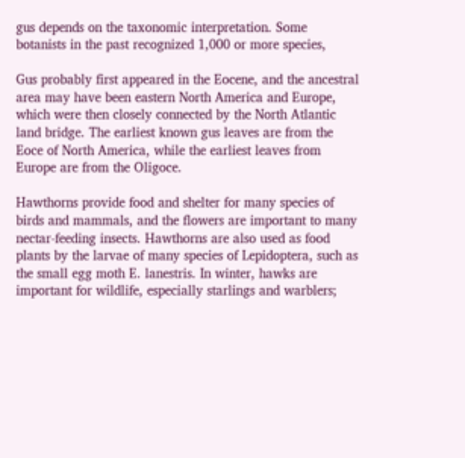gus depends on the taxonomic interpretation. Some botanists in the past recognized 1,000 or more species,

Gus probably first appeared in the Eocene, and the ancestral area may have been eastern North America and Europe, which were then closely connected by the North Atlantic land bridge. The earliest known gus leaves are from the Eoce of North America, while the earliest leaves from Europe are from the Oligoce.

Hawthorns provide food and shelter for many species of birds and mammals, and the flowers are important to many nectar-feeding insects. Hawthorns are also used as food plants by the larvae of many species of Lepidoptera, such as the small egg moth E. lanestris. In winter, hawks are important for wildlife, especially starlings and warblers;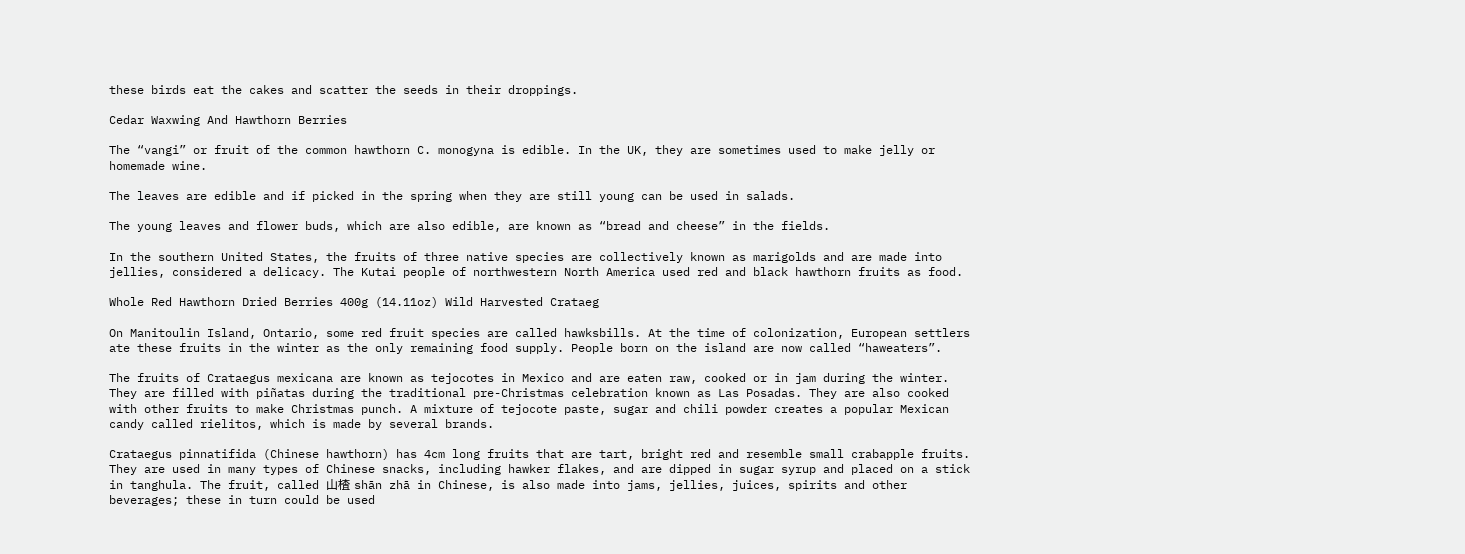these birds eat the cakes and scatter the seeds in their droppings.

Cedar Waxwing And Hawthorn Berries

The “vangi” or fruit of the common hawthorn C. monogyna is edible. In the UK, they are sometimes used to make jelly or homemade wine.

The leaves are edible and if picked in the spring when they are still young can be used in salads.

The young leaves and flower buds, which are also edible, are known as “bread and cheese” in the fields.

In the southern United States, the fruits of three native species are collectively known as marigolds and are made into jellies, considered a delicacy. The Kutai people of northwestern North America used red and black hawthorn fruits as food.

Whole Red Hawthorn Dried Berries 400g (14.11oz) Wild Harvested Crataeg

On Manitoulin Island, Ontario, some red fruit species are called hawksbills. At the time of colonization, European settlers ate these fruits in the winter as the only remaining food supply. People born on the island are now called “haweaters”.

The fruits of Crataegus mexicana are known as tejocotes in Mexico and are eaten raw, cooked or in jam during the winter. They are filled with piñatas during the traditional pre-Christmas celebration known as Las Posadas. They are also cooked with other fruits to make Christmas punch. A mixture of tejocote paste, sugar and chili powder creates a popular Mexican candy called rielitos, which is made by several brands.

Crataegus pinnatifida (Chinese hawthorn) has 4cm long fruits that are tart, bright red and resemble small crabapple fruits. They are used in many types of Chinese snacks, including hawker flakes, and are dipped in sugar syrup and placed on a stick in tanghula. The fruit, called 山楂 shān zhā in Chinese, is also made into jams, jellies, juices, spirits and other beverages; these in turn could be used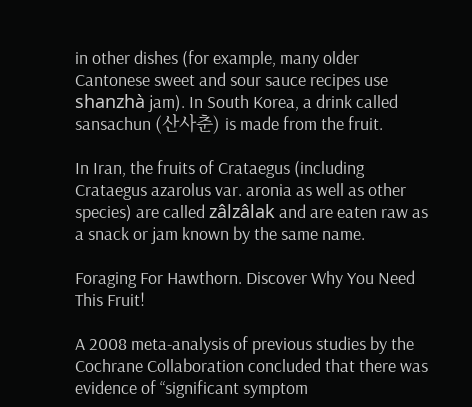in other dishes (for example, many older Cantonese sweet and sour sauce recipes use shanzhà jam). In South Korea, a drink called sansachun (산사춘) is made from the fruit.

In Iran, the fruits of Crataegus (including Crataegus azarolus var. aronia as well as other species) are called zâlzâlak and are eaten raw as a snack or jam known by the same name.

Foraging For Hawthorn. Discover Why You Need This Fruit!

A 2008 meta-analysis of previous studies by the Cochrane Collaboration concluded that there was evidence of “significant symptom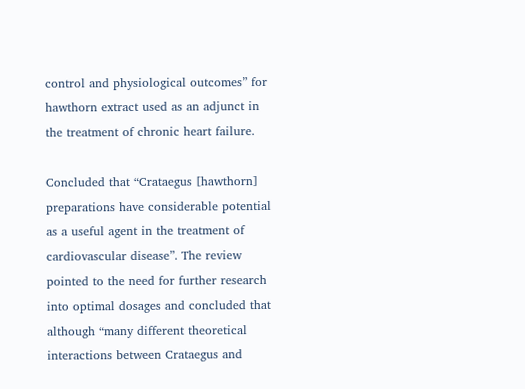control and physiological outcomes” for hawthorn extract used as an adjunct in the treatment of chronic heart failure.

Concluded that “Crataegus [hawthorn] preparations have considerable potential as a useful agent in the treatment of cardiovascular disease”. The review pointed to the need for further research into optimal dosages and concluded that although “many different theoretical interactions between Crataegus and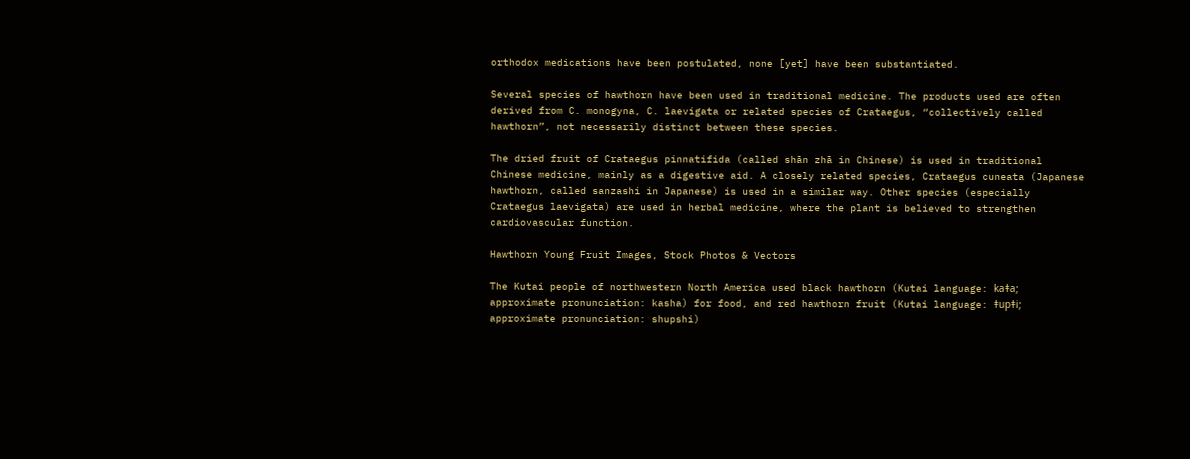orthodox medications have been postulated, none [yet] have been substantiated.

Several species of hawthorn have been used in traditional medicine. The products used are often derived from C. monogyna, C. laevigata or related species of Crataegus, “collectively called hawthorn”, not necessarily distinct between these species.

The dried fruit of Crataegus pinnatifida (called shān zhā in Chinese) is used in traditional Chinese medicine, mainly as a digestive aid. A closely related species, Crataegus cuneata (Japanese hawthorn, called sanzashi in Japanese) is used in a similar way. Other species (especially Crataegus laevigata) are used in herbal medicine, where the plant is believed to strengthen cardiovascular function.

Hawthorn Young Fruit Images, Stock Photos & Vectors

The Kutai people of northwestern North America used black hawthorn (Kutai language: kaǂa; approximate pronunciation: kasha) for food, and red hawthorn fruit (Kutai language: ǂupǂi; approximate pronunciation: shupshi)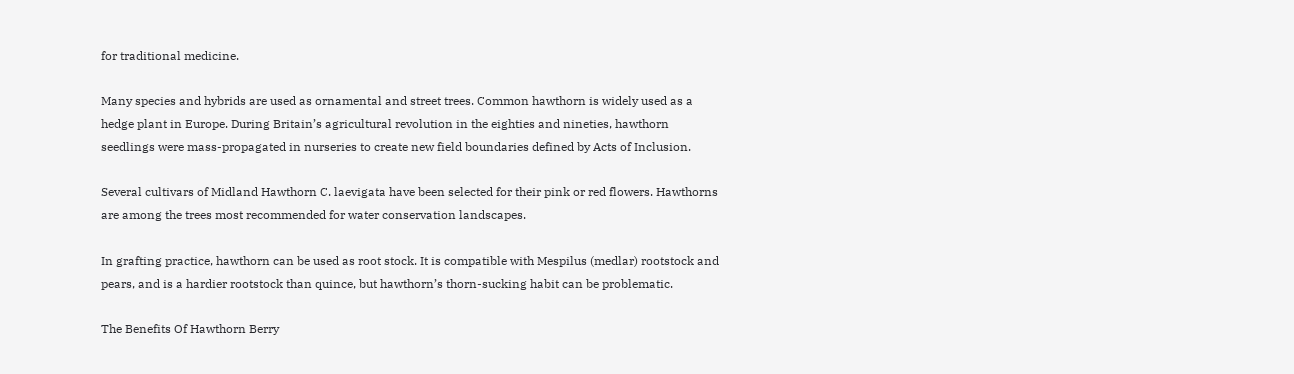for traditional medicine.

Many species and hybrids are used as ornamental and street trees. Common hawthorn is widely used as a hedge plant in Europe. During Britain’s agricultural revolution in the eighties and nineties, hawthorn seedlings were mass-propagated in nurseries to create new field boundaries defined by Acts of Inclusion.

Several cultivars of Midland Hawthorn C. laevigata have been selected for their pink or red flowers. Hawthorns are among the trees most recommended for water conservation landscapes.

In grafting practice, hawthorn can be used as root stock. It is compatible with Mespilus (medlar) rootstock and pears, and is a hardier rootstock than quince, but hawthorn’s thorn-sucking habit can be problematic.

The Benefits Of Hawthorn Berry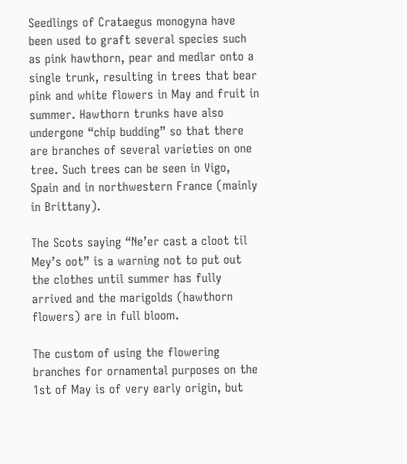Seedlings of Crataegus monogyna have been used to graft several species such as pink hawthorn, pear and medlar onto a single trunk, resulting in trees that bear pink and white flowers in May and fruit in summer. Hawthorn trunks have also undergone “chip budding” so that there are branches of several varieties on one tree. Such trees can be seen in Vigo, Spain and in northwestern France (mainly in Brittany).

The Scots saying “Ne’er cast a cloot til Mey’s oot” is a warning not to put out the clothes until summer has fully arrived and the marigolds (hawthorn flowers) are in full bloom.

The custom of using the flowering branches for ornamental purposes on the 1st of May is of very early origin, but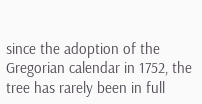since the adoption of the Gregorian calendar in 1752, the tree has rarely been in full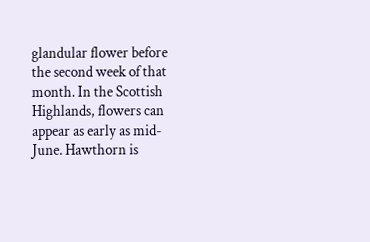glandular flower before the second week of that month. In the Scottish Highlands, flowers can appear as early as mid-June. Hawthorn is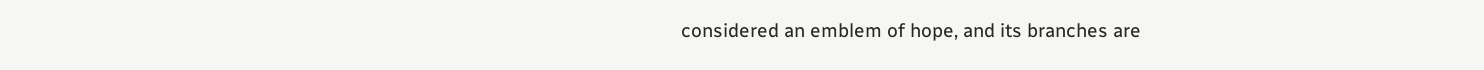considered an emblem of hope, and its branches are